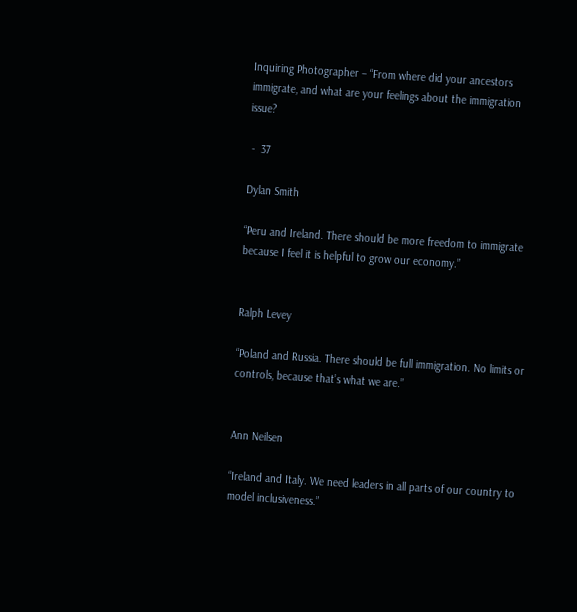Inquiring Photographer – “From where did your ancestors immigrate, and what are your feelings about the immigration issue?

 -  37

Dylan Smith

“Peru and Ireland. There should be more freedom to immigrate because I feel it is helpful to grow our economy.”


Ralph Levey

“Poland and Russia. There should be full immigration. No limits or controls, because that’s what we are.”


Ann Neilsen

“Ireland and Italy. We need leaders in all parts of our country to model inclusiveness.”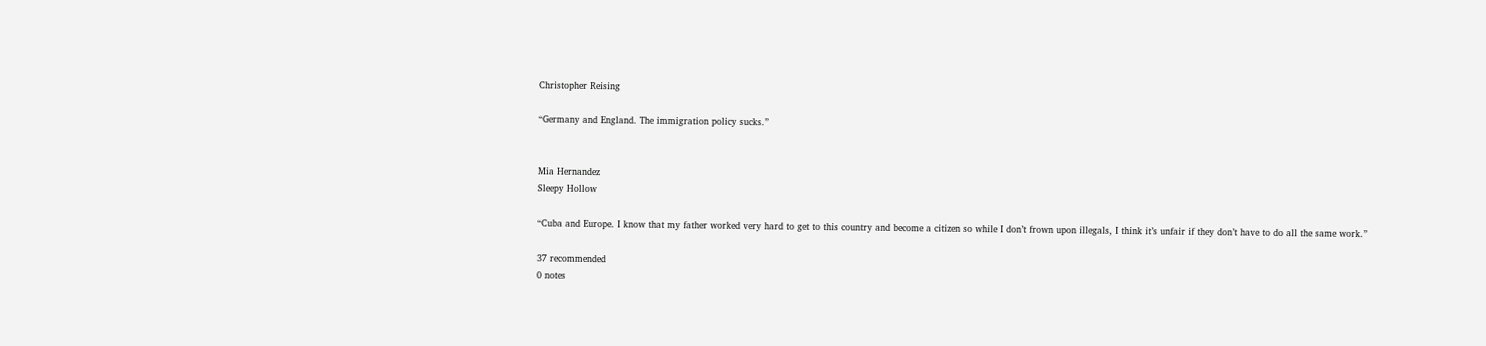Christopher Reising

“Germany and England. The immigration policy sucks.”


Mia Hernandez
Sleepy Hollow

“Cuba and Europe. I know that my father worked very hard to get to this country and become a citizen so while I don’t frown upon illegals, I think it’s unfair if they don’t have to do all the same work.”

37 recommended
0 notes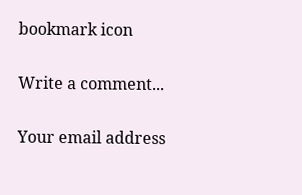bookmark icon

Write a comment...

Your email address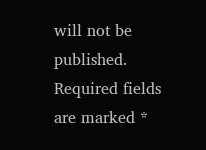will not be published. Required fields are marked *